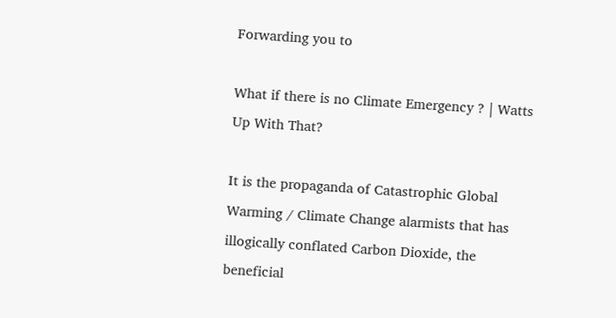Forwarding you to

What if there is no Climate Emergency ? | Watts Up With That?

It is the propaganda of Catastrophic Global Warming / Climate Change alarmists that has illogically conflated Carbon Dioxide, the beneficial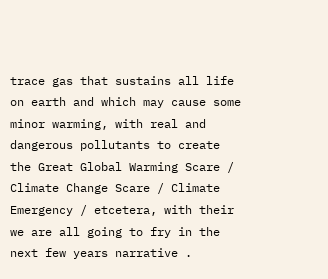trace gas that sustains all life on earth and which may cause some minor warming, with real and dangerous pollutants to create the Great Global Warming Scare / Climate Change Scare / Climate Emergency / etcetera, with their we are all going to fry in the next few years narrative .